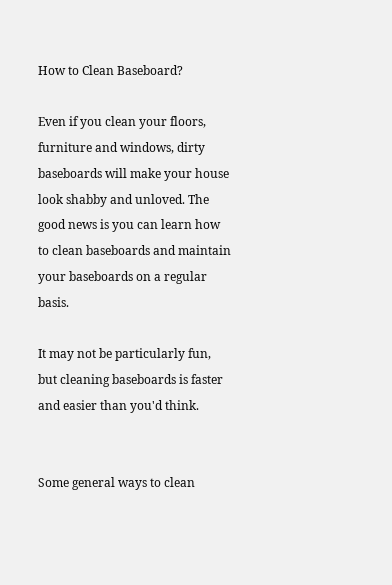How to Clean Baseboard?

Even if you clean your floors, furniture and windows, dirty baseboards will make your house look shabby and unloved. The good news is you can learn how to clean baseboards and maintain your baseboards on a regular basis.

It may not be particularly fun, but cleaning baseboards is faster and easier than you'd think.


Some general ways to clean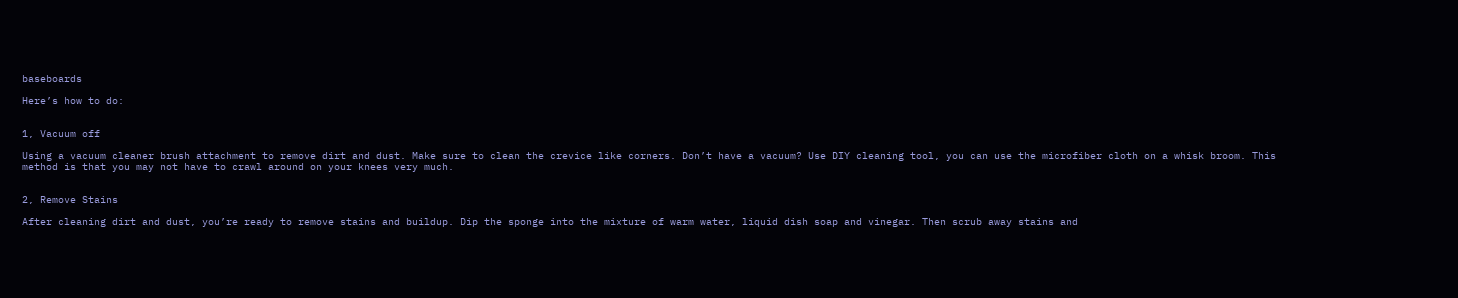baseboards

Here’s how to do:


1, Vacuum off

Using a vacuum cleaner brush attachment to remove dirt and dust. Make sure to clean the crevice like corners. Don’t have a vacuum? Use DIY cleaning tool, you can use the microfiber cloth on a whisk broom. This method is that you may not have to crawl around on your knees very much.


2, Remove Stains

After cleaning dirt and dust, you’re ready to remove stains and buildup. Dip the sponge into the mixture of warm water, liquid dish soap and vinegar. Then scrub away stains and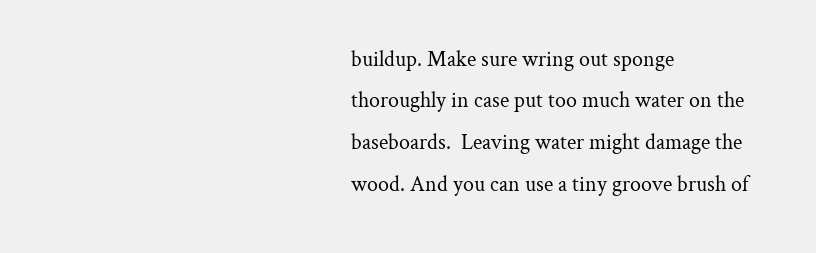buildup. Make sure wring out sponge thoroughly in case put too much water on the baseboards.  Leaving water might damage the wood. And you can use a tiny groove brush of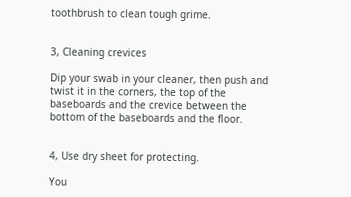toothbrush to clean tough grime.


3, Cleaning crevices

Dip your swab in your cleaner, then push and twist it in the corners, the top of the baseboards and the crevice between the bottom of the baseboards and the floor.


4, Use dry sheet for protecting.

You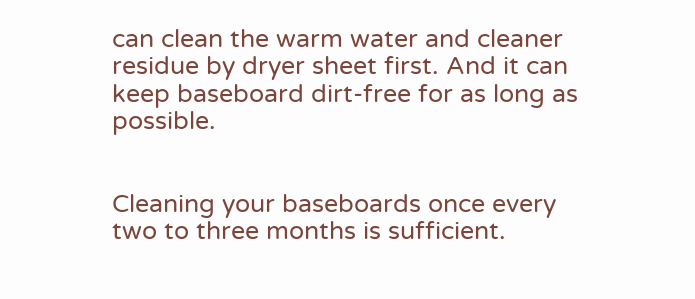can clean the warm water and cleaner residue by dryer sheet first. And it can keep baseboard dirt-free for as long as possible.


Cleaning your baseboards once every two to three months is sufficient.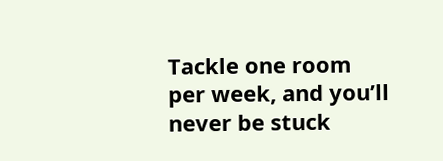Tackle one room per week, and you’ll never be stuck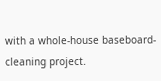with a whole-house baseboard-cleaning project.